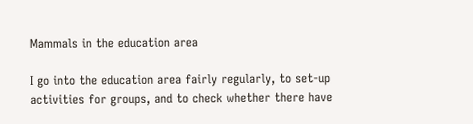Mammals in the education area

I go into the education area fairly regularly, to set-up activities for groups, and to check whether there have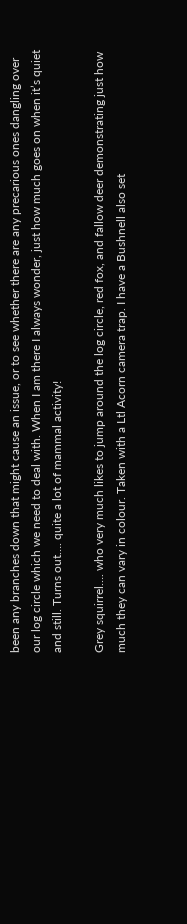been any branches down that might cause an issue, or to see whether there are any precarious ones dangling over our log circle which we need to deal with. When I am there I always wonder, just how much goes on when it’s quiet and still. Turns out…. quite a lot of mammal activity!

Grey squirrel…. who very much likes to jump around the log circle, red fox, and fallow deer demonstrating just how much they can vary in colour. Taken with a Ltl Acorn camera trap. I have a Bushnell also set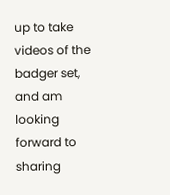up to take videos of the badger set, and am looking forward to sharing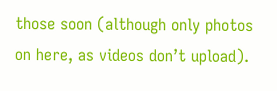those soon (although only photos on here, as videos don’t upload).